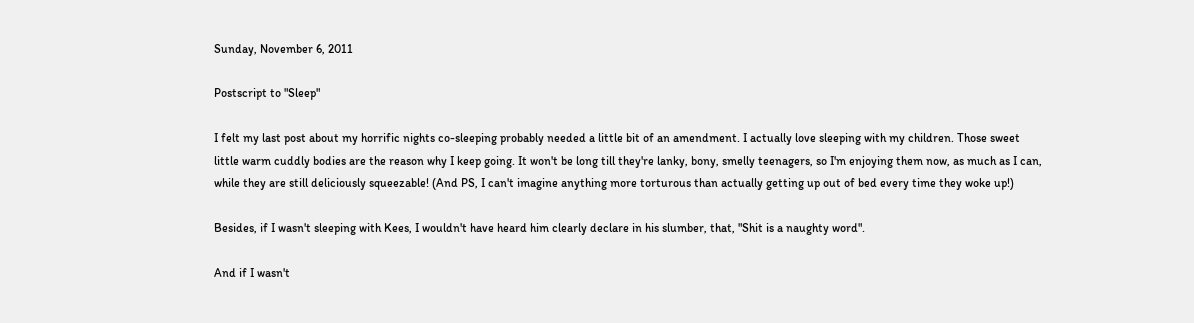Sunday, November 6, 2011

Postscript to "Sleep"

I felt my last post about my horrific nights co-sleeping probably needed a little bit of an amendment. I actually love sleeping with my children. Those sweet little warm cuddly bodies are the reason why I keep going. It won't be long till they're lanky, bony, smelly teenagers, so I'm enjoying them now, as much as I can, while they are still deliciously squeezable! (And PS, I can't imagine anything more torturous than actually getting up out of bed every time they woke up!)

Besides, if I wasn't sleeping with Kees, I wouldn't have heard him clearly declare in his slumber, that, "Shit is a naughty word".

And if I wasn't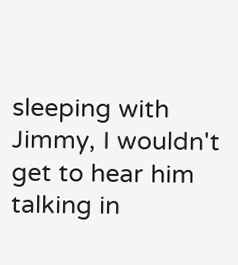sleeping with Jimmy, I wouldn't get to hear him talking in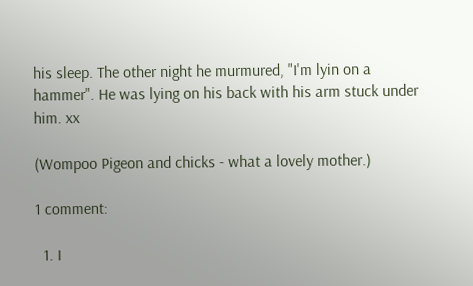his sleep. The other night he murmured, "I'm lyin on a hammer". He was lying on his back with his arm stuck under him. xx

(Wompoo Pigeon and chicks - what a lovely mother.)

1 comment:

  1. I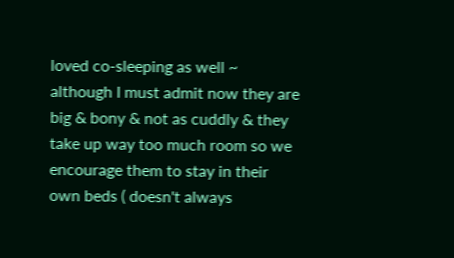loved co-sleeping as well ~ although I must admit now they are big & bony & not as cuddly & they take up way too much room so we encourage them to stay in their own beds ( doesn't always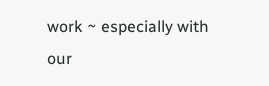work ~ especially with our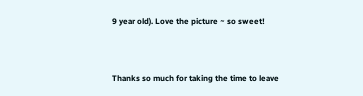9 year old). Love the picture ~ so sweet!


Thanks so much for taking the time to leave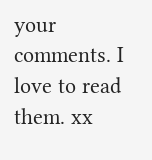your comments. I love to read them. xx